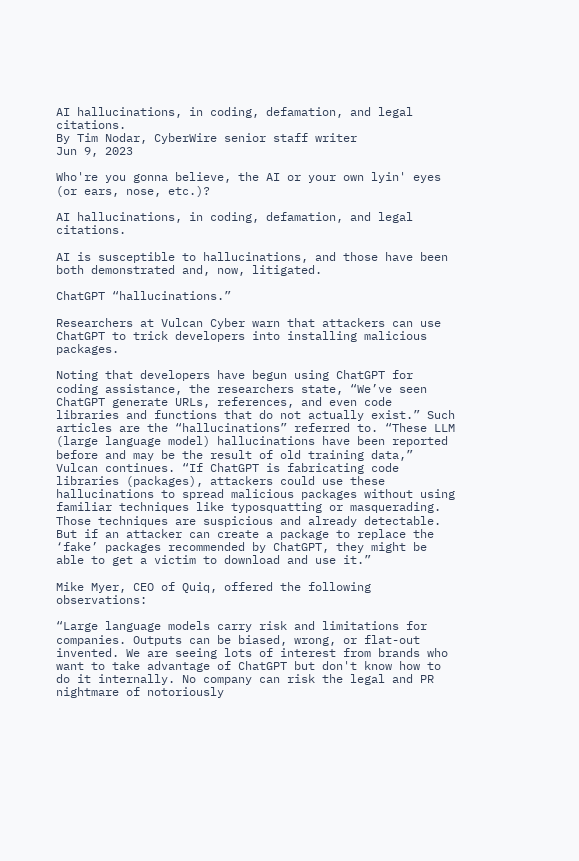AI hallucinations, in coding, defamation, and legal citations.
By Tim Nodar, CyberWire senior staff writer
Jun 9, 2023

Who're you gonna believe, the AI or your own lyin' eyes (or ears, nose, etc.)?

AI hallucinations, in coding, defamation, and legal citations.

AI is susceptible to hallucinations, and those have been both demonstrated and, now, litigated.

ChatGPT “hallucinations.”

Researchers at Vulcan Cyber warn that attackers can use ChatGPT to trick developers into installing malicious packages.

Noting that developers have begun using ChatGPT for coding assistance, the researchers state, “We’ve seen ChatGPT generate URLs, references, and even code libraries and functions that do not actually exist.” Such articles are the “hallucinations” referred to. “These LLM (large language model) hallucinations have been reported before and may be the result of old training data,” Vulcan continues. “If ChatGPT is fabricating code libraries (packages), attackers could use these hallucinations to spread malicious packages without using familiar techniques like typosquatting or masquerading. Those techniques are suspicious and already detectable. But if an attacker can create a package to replace the ‘fake’ packages recommended by ChatGPT, they might be able to get a victim to download and use it.”

Mike Myer, CEO of Quiq, offered the following observations:

“Large language models carry risk and limitations for companies. Outputs can be biased, wrong, or flat-out invented. We are seeing lots of interest from brands who want to take advantage of ChatGPT but don't know how to do it internally. No company can risk the legal and PR nightmare of notoriously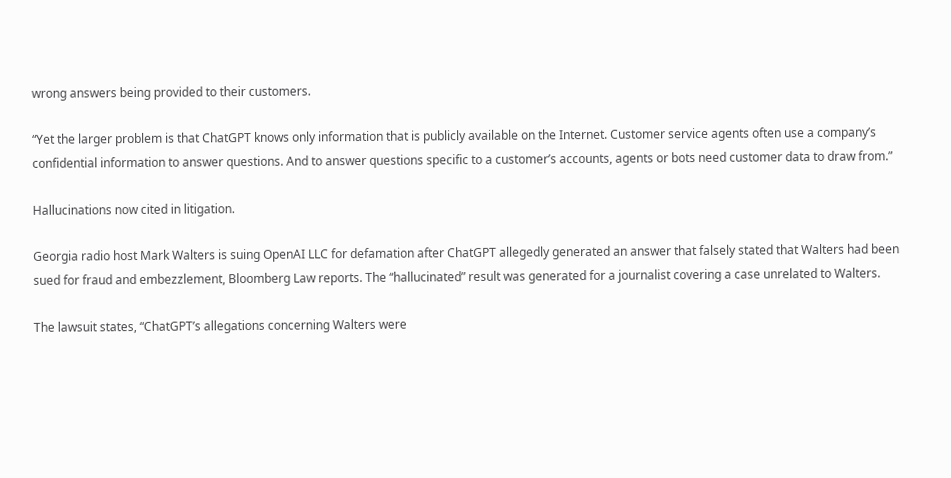wrong answers being provided to their customers.

“Yet the larger problem is that ChatGPT knows only information that is publicly available on the Internet. Customer service agents often use a company’s confidential information to answer questions. And to answer questions specific to a customer’s accounts, agents or bots need customer data to draw from.”

Hallucinations now cited in litigation.

Georgia radio host Mark Walters is suing OpenAI LLC for defamation after ChatGPT allegedly generated an answer that falsely stated that Walters had been sued for fraud and embezzlement, Bloomberg Law reports. The “hallucinated” result was generated for a journalist covering a case unrelated to Walters.

The lawsuit states, “ChatGPT’s allegations concerning Walters were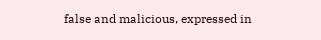false and malicious, expressed in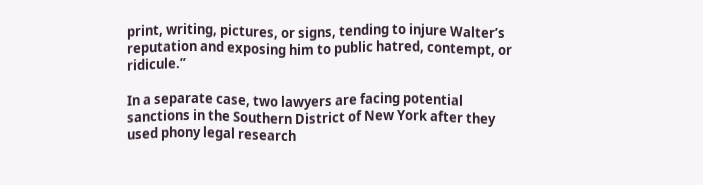print, writing, pictures, or signs, tending to injure Walter’s reputation and exposing him to public hatred, contempt, or ridicule.”

In a separate case, two lawyers are facing potential sanctions in the Southern District of New York after they used phony legal research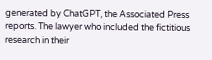generated by ChatGPT, the Associated Press reports. The lawyer who included the fictitious research in their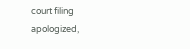court filing apologized,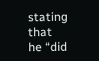stating that he “did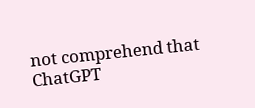not comprehend that ChatGPT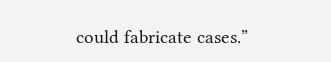could fabricate cases.”